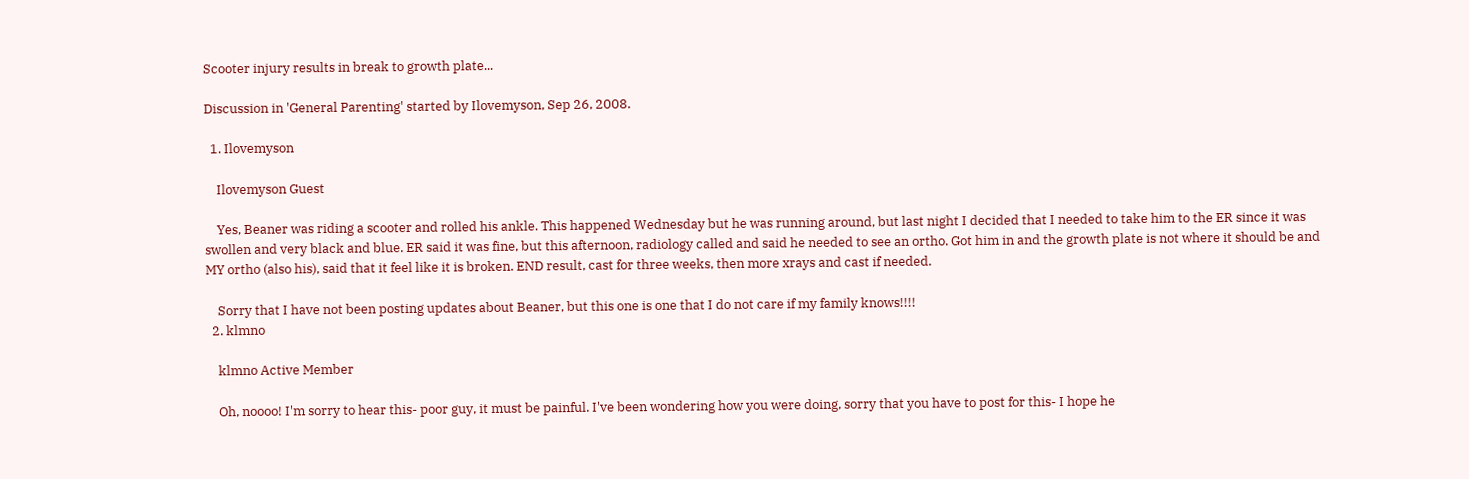Scooter injury results in break to growth plate...

Discussion in 'General Parenting' started by Ilovemyson, Sep 26, 2008.

  1. Ilovemyson

    Ilovemyson Guest

    Yes, Beaner was riding a scooter and rolled his ankle. This happened Wednesday but he was running around, but last night I decided that I needed to take him to the ER since it was swollen and very black and blue. ER said it was fine, but this afternoon, radiology called and said he needed to see an ortho. Got him in and the growth plate is not where it should be and MY ortho (also his), said that it feel like it is broken. END result, cast for three weeks, then more xrays and cast if needed.

    Sorry that I have not been posting updates about Beaner, but this one is one that I do not care if my family knows!!!!
  2. klmno

    klmno Active Member

    Oh, noooo! I'm sorry to hear this- poor guy, it must be painful. I've been wondering how you were doing, sorry that you have to post for this- I hope he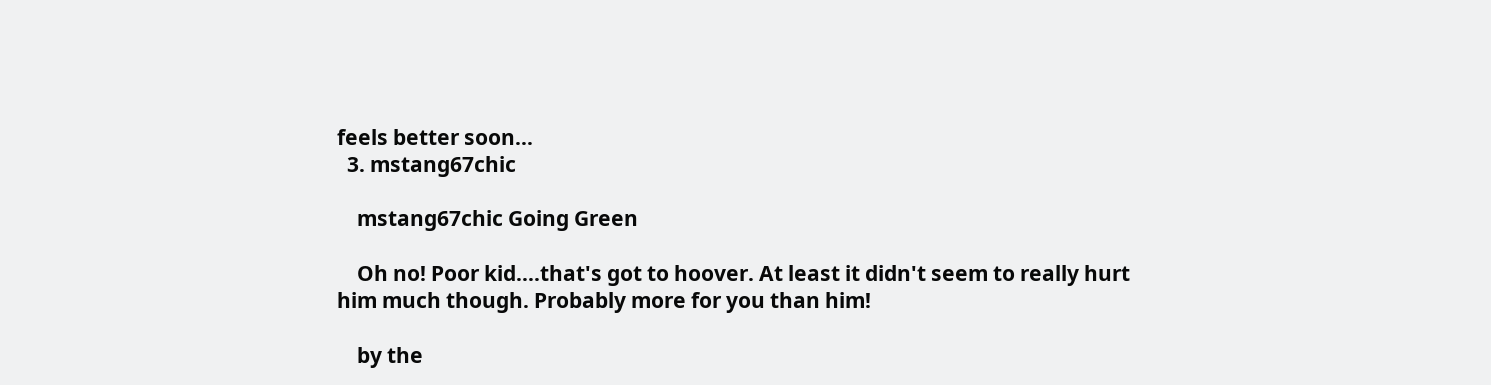feels better soon...
  3. mstang67chic

    mstang67chic Going Green

    Oh no! Poor kid....that's got to hoover. At least it didn't seem to really hurt him much though. Probably more for you than him!

    by the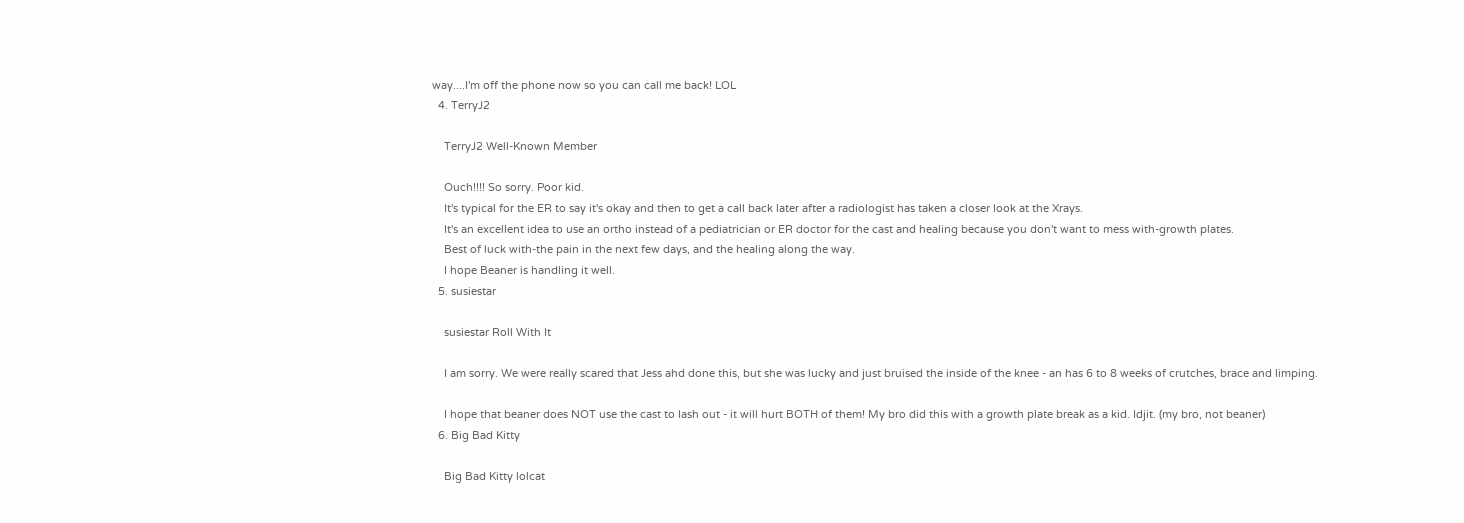way....I'm off the phone now so you can call me back! LOL
  4. TerryJ2

    TerryJ2 Well-Known Member

    Ouch!!!! So sorry. Poor kid.
    It's typical for the ER to say it's okay and then to get a call back later after a radiologist has taken a closer look at the Xrays.
    It's an excellent idea to use an ortho instead of a pediatrician or ER doctor for the cast and healing because you don't want to mess with-growth plates.
    Best of luck with-the pain in the next few days, and the healing along the way.
    I hope Beaner is handling it well.
  5. susiestar

    susiestar Roll With It

    I am sorry. We were really scared that Jess ahd done this, but she was lucky and just bruised the inside of the knee - an has 6 to 8 weeks of crutches, brace and limping.

    I hope that beaner does NOT use the cast to lash out - it will hurt BOTH of them! My bro did this with a growth plate break as a kid. Idjit. (my bro, not beaner)
  6. Big Bad Kitty

    Big Bad Kitty lolcat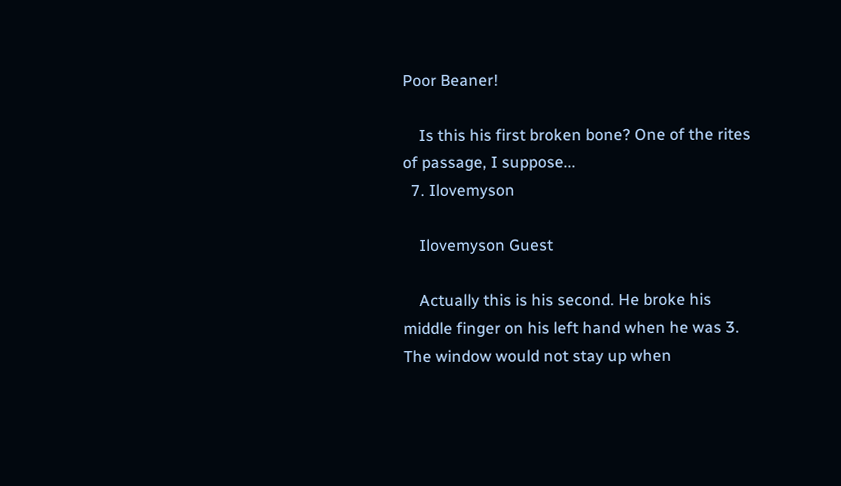Poor Beaner!

    Is this his first broken bone? One of the rites of passage, I suppose...
  7. Ilovemyson

    Ilovemyson Guest

    Actually this is his second. He broke his middle finger on his left hand when he was 3. The window would not stay up when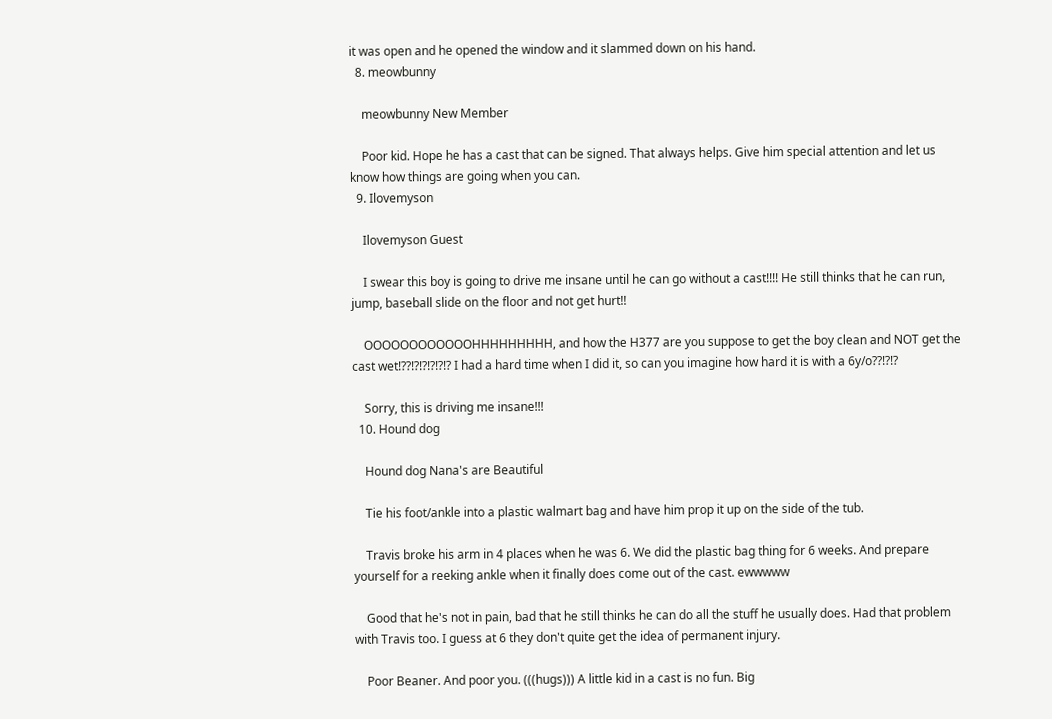it was open and he opened the window and it slammed down on his hand.
  8. meowbunny

    meowbunny New Member

    Poor kid. Hope he has a cast that can be signed. That always helps. Give him special attention and let us know how things are going when you can.
  9. Ilovemyson

    Ilovemyson Guest

    I swear this boy is going to drive me insane until he can go without a cast!!!! He still thinks that he can run, jump, baseball slide on the floor and not get hurt!!

    OOOOOOOOOOOOHHHHHHHHH, and how the H377 are you suppose to get the boy clean and NOT get the cast wet!??!?!?!?!?!? I had a hard time when I did it, so can you imagine how hard it is with a 6y/o??!?!?

    Sorry, this is driving me insane!!!
  10. Hound dog

    Hound dog Nana's are Beautiful

    Tie his foot/ankle into a plastic walmart bag and have him prop it up on the side of the tub.

    Travis broke his arm in 4 places when he was 6. We did the plastic bag thing for 6 weeks. And prepare yourself for a reeking ankle when it finally does come out of the cast. ewwwww

    Good that he's not in pain, bad that he still thinks he can do all the stuff he usually does. Had that problem with Travis too. I guess at 6 they don't quite get the idea of permanent injury.

    Poor Beaner. And poor you. (((hugs))) A little kid in a cast is no fun. Big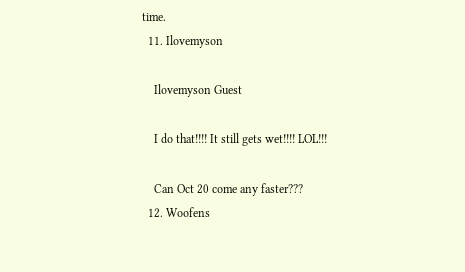time.
  11. Ilovemyson

    Ilovemyson Guest

    I do that!!!! It still gets wet!!!! LOL!!!

    Can Oct 20 come any faster???
  12. Woofens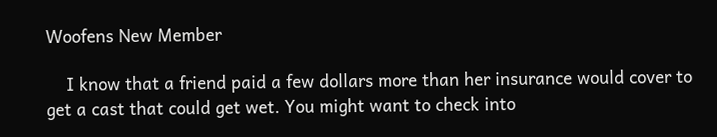Woofens New Member

    I know that a friend paid a few dollars more than her insurance would cover to get a cast that could get wet. You might want to check into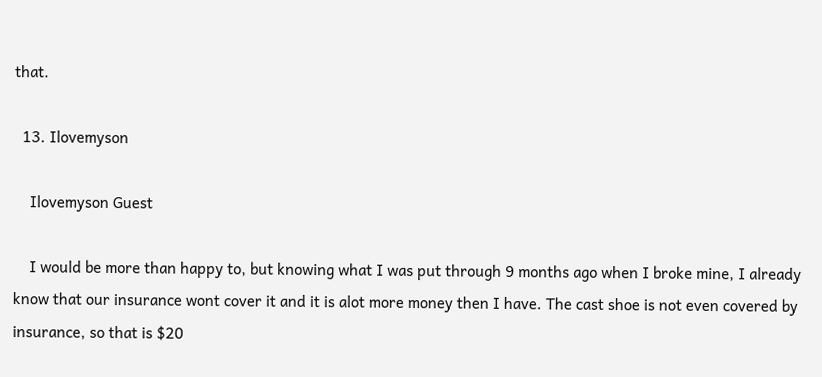that.

  13. Ilovemyson

    Ilovemyson Guest

    I would be more than happy to, but knowing what I was put through 9 months ago when I broke mine, I already know that our insurance wont cover it and it is alot more money then I have. The cast shoe is not even covered by insurance, so that is $20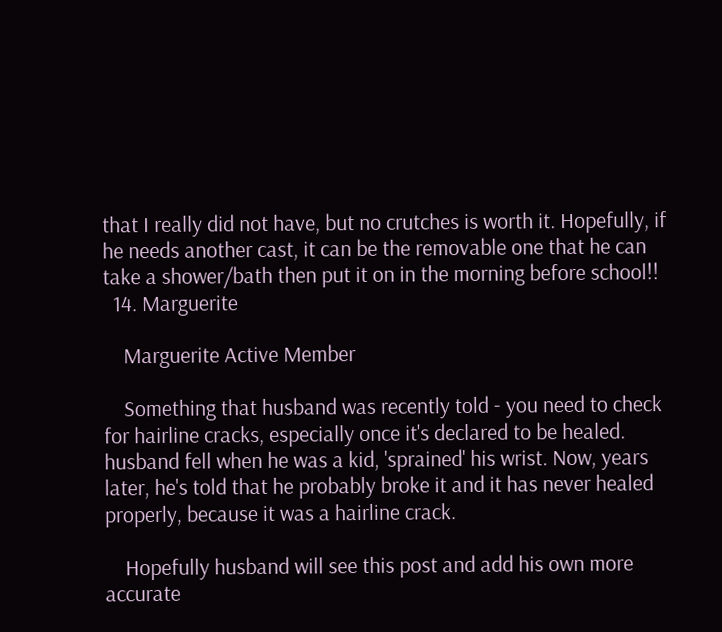that I really did not have, but no crutches is worth it. Hopefully, if he needs another cast, it can be the removable one that he can take a shower/bath then put it on in the morning before school!!
  14. Marguerite

    Marguerite Active Member

    Something that husband was recently told - you need to check for hairline cracks, especially once it's declared to be healed. husband fell when he was a kid, 'sprained' his wrist. Now, years later, he's told that he probably broke it and it has never healed properly, because it was a hairline crack.

    Hopefully husband will see this post and add his own more accurate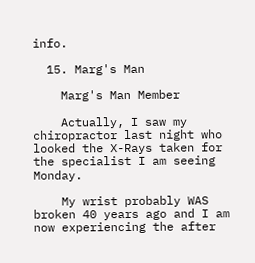info.

  15. Marg's Man

    Marg's Man Member

    Actually, I saw my chiropractor last night who looked the X-Rays taken for the specialist I am seeing Monday.

    My wrist probably WAS broken 40 years ago and I am now experiencing the after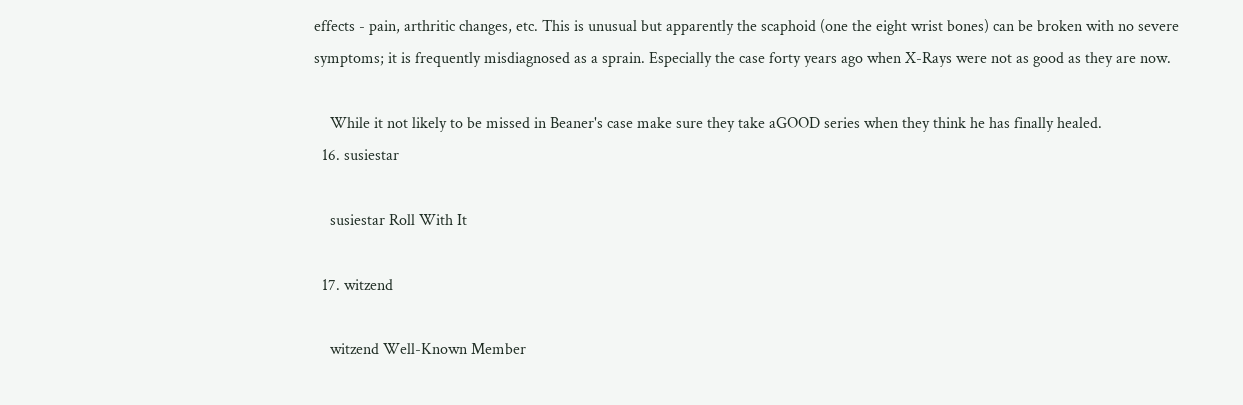effects - pain, arthritic changes, etc. This is unusual but apparently the scaphoid (one the eight wrist bones) can be broken with no severe symptoms; it is frequently misdiagnosed as a sprain. Especially the case forty years ago when X-Rays were not as good as they are now.

    While it not likely to be missed in Beaner's case make sure they take aGOOD series when they think he has finally healed.
  16. susiestar

    susiestar Roll With It

  17. witzend

    witzend Well-Known Member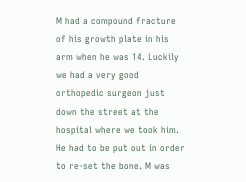M had a compound fracture of his growth plate in his arm when he was 14. Luckily we had a very good orthopedic surgeon just down the street at the hospital where we took him. He had to be put out in order to re-set the bone. M was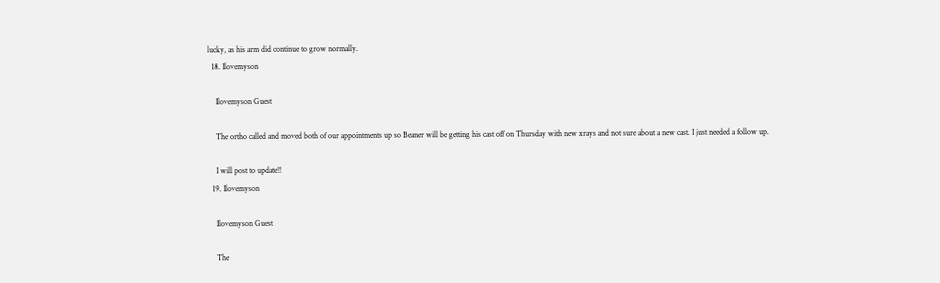lucky, as his arm did continue to grow normally.
  18. Ilovemyson

    Ilovemyson Guest

    The ortho called and moved both of our appointments up so Beaner will be getting his cast off on Thursday with new xrays and not sure about a new cast. I just needed a follow up.

    I will post to update!!
  19. Ilovemyson

    Ilovemyson Guest

    The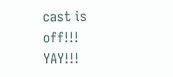cast is off!!! YAY!!!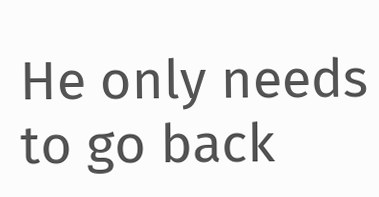He only needs to go back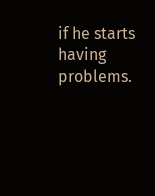if he starts having problems.